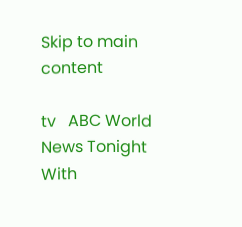Skip to main content

tv   ABC World News Tonight With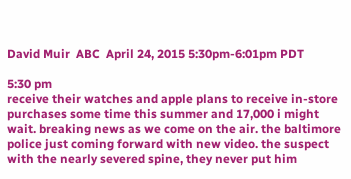David Muir  ABC  April 24, 2015 5:30pm-6:01pm PDT

5:30 pm
receive their watches and apple plans to receive in-store purchases some time this summer and 17,000 i might wait. breaking news as we come on the air. the baltimore police just coming forward with new video. the suspect with the nearly severed spine, they never put him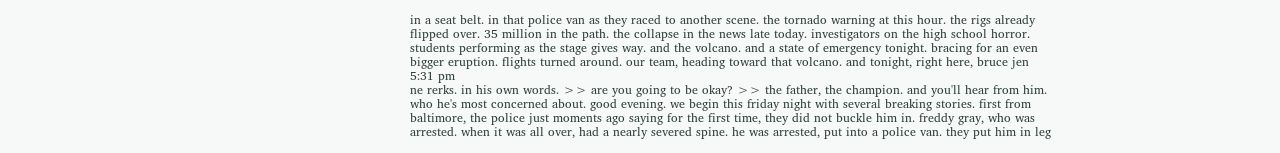in a seat belt. in that police van as they raced to another scene. the tornado warning at this hour. the rigs already flipped over. 35 million in the path. the collapse in the news late today. investigators on the high school horror. students performing as the stage gives way. and the volcano. and a state of emergency tonight. bracing for an even bigger eruption. flights turned around. our team, heading toward that volcano. and tonight, right here, bruce jen
5:31 pm
ne rerks. in his own words. >> are you going to be okay? >> the father, the champion. and you'll hear from him. who he's most concerned about. good evening. we begin this friday night with several breaking stories. first from baltimore, the police just moments ago saying for the first time, they did not buckle him in. freddy gray, who was arrested. when it was all over, had a nearly severed spine. he was arrested, put into a police van. they put him in leg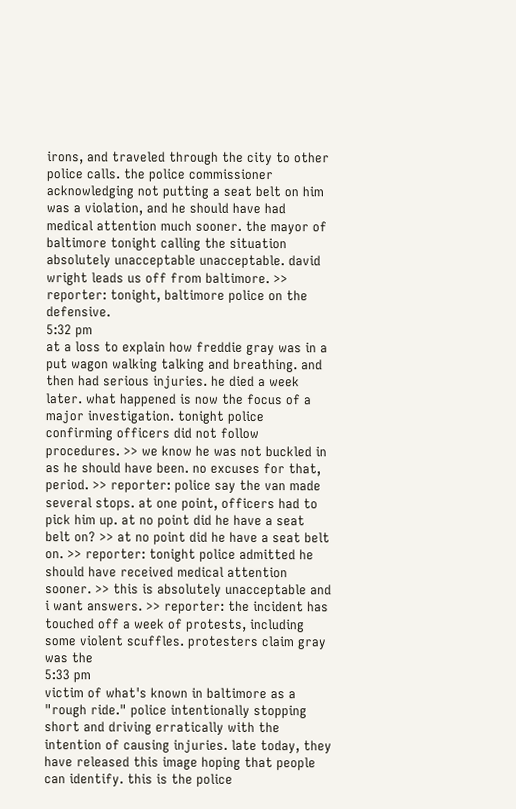irons, and traveled through the city to other police calls. the police commissioner acknowledging not putting a seat belt on him was a violation, and he should have had medical attention much sooner. the mayor of baltimore tonight calling the situation absolutely unacceptable unacceptable. david wright leads us off from baltimore. >> reporter: tonight, baltimore police on the defensive.
5:32 pm
at a loss to explain how freddie gray was in a put wagon walking talking and breathing. and then had serious injuries. he died a week later. what happened is now the focus of a major investigation. tonight police confirming officers did not follow procedures. >> we know he was not buckled in as he should have been. no excuses for that, period. >> reporter: police say the van made several stops. at one point, officers had to pick him up. at no point did he have a seat belt on? >> at no point did he have a seat belt on. >> reporter: tonight police admitted he should have received medical attention sooner. >> this is absolutely unacceptable and i want answers. >> reporter: the incident has touched off a week of protests, including some violent scuffles. protesters claim gray was the
5:33 pm
victim of what's known in baltimore as a "rough ride." police intentionally stopping short and driving erratically with the intention of causing injuries. late today, they have released this image hoping that people can identify. this is the police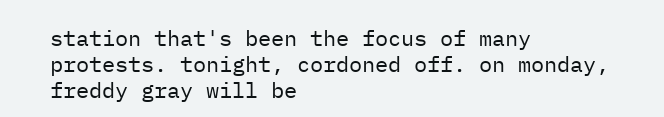station that's been the focus of many protests. tonight, cordoned off. on monday, freddy gray will be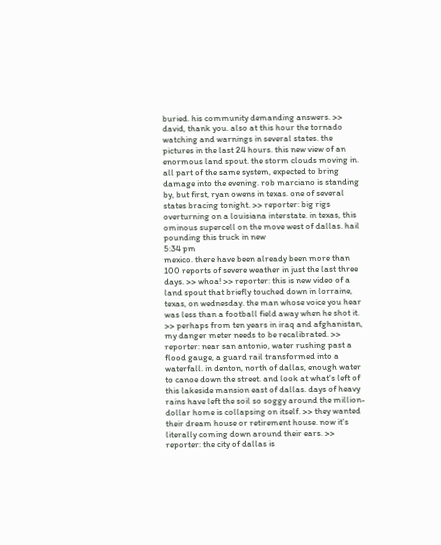buried. his community demanding answers. >> david, thank you. also at this hour the tornado watching and warnings in several states. the pictures in the last 24 hours. this new view of an enormous land spout. the storm clouds moving in. all part of the same system, expected to bring damage into the evening. rob marciano is standing by, but first, ryan owens in texas. one of several states bracing tonight. >> reporter: big rigs overturning on a louisiana interstate. in texas, this ominous supercell on the move west of dallas. hail pounding this truck in new
5:34 pm
mexico. there have been already been more than 100 reports of severe weather in just the last three days. >> whoa! >> reporter: this is new video of a land spout that briefly touched down in lorraine, texas, on wednesday. the man whose voice you hear was less than a football field away when he shot it. >> perhaps from ten years in iraq and afghanistan, my danger meter needs to be recalibrated. >> reporter: near san antonio, water rushing past a flood gauge, a guard rail transformed into a waterfall. in denton, north of dallas, enough water to canoe down the street. and look at what's left of this lakeside mansion east of dallas. days of heavy rains have left the soil so soggy around the million-dollar home is collapsing on itself. >> they wanted their dream house or retirement house. now it's literally coming down around their ears. >> reporter: the city of dallas is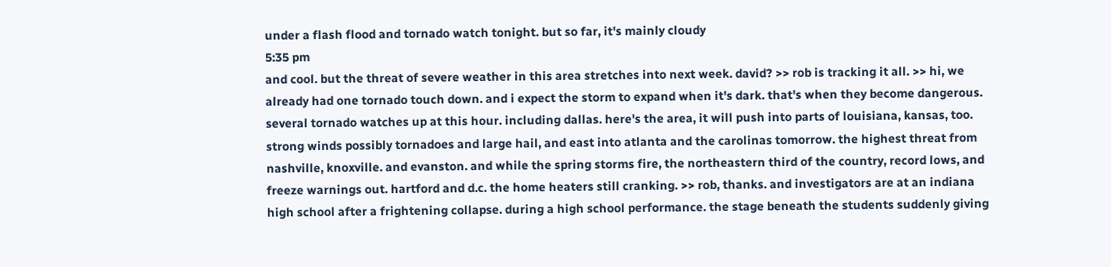under a flash flood and tornado watch tonight. but so far, it's mainly cloudy
5:35 pm
and cool. but the threat of severe weather in this area stretches into next week. david? >> rob is tracking it all. >> hi, we already had one tornado touch down. and i expect the storm to expand when it's dark. that's when they become dangerous. several tornado watches up at this hour. including dallas. here's the area, it will push into parts of louisiana, kansas, too. strong winds possibly tornadoes and large hail, and east into atlanta and the carolinas tomorrow. the highest threat from nashville, knoxville. and evanston. and while the spring storms fire, the northeastern third of the country, record lows, and freeze warnings out. hartford and d.c. the home heaters still cranking. >> rob, thanks. and investigators are at an indiana high school after a frightening collapse. during a high school performance. the stage beneath the students suddenly giving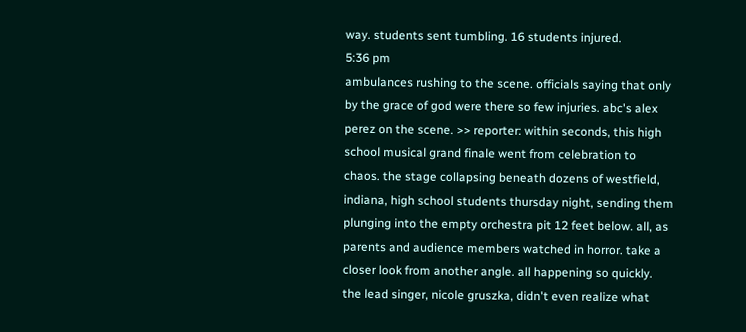way. students sent tumbling. 16 students injured.
5:36 pm
ambulances rushing to the scene. officials saying that only by the grace of god were there so few injuries. abc's alex perez on the scene. >> reporter: within seconds, this high school musical grand finale went from celebration to chaos. the stage collapsing beneath dozens of westfield, indiana, high school students thursday night, sending them plunging into the empty orchestra pit 12 feet below. all, as parents and audience members watched in horror. take a closer look from another angle. all happening so quickly. the lead singer, nicole gruszka, didn't even realize what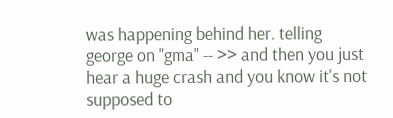was happening behind her. telling george on "gma" -- >> and then you just hear a huge crash and you know it's not supposed to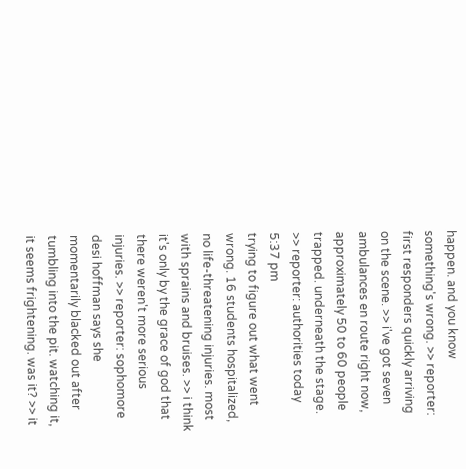happen. and you know something's wrong. >> reporter: first responders quickly arriving on the scene. >> i've got seven ambulances en route right now, approximately 50 to 60 people trapped. underneath the stage. >> reporter: authorities today
5:37 pm
trying to figure out what went wrong. 16 students hospitalized, no life-threatening injuries. most with sprains and bruises. >> i think it's only by the grace of god that there weren't more serious injuries. >> reporter: sophomore desi hoffman says she momentarily blacked out after tumbling into the pit. watching it, it seems frightening. was it? >> it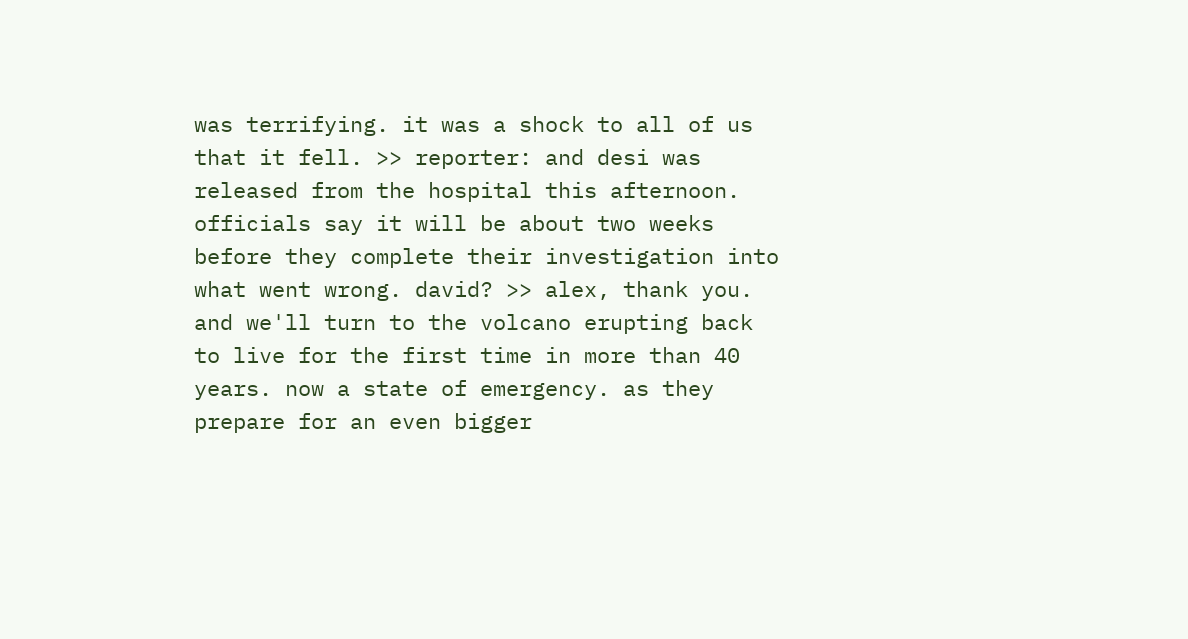was terrifying. it was a shock to all of us that it fell. >> reporter: and desi was released from the hospital this afternoon. officials say it will be about two weeks before they complete their investigation into what went wrong. david? >> alex, thank you. and we'll turn to the volcano erupting back to live for the first time in more than 40 years. now a state of emergency. as they prepare for an even bigger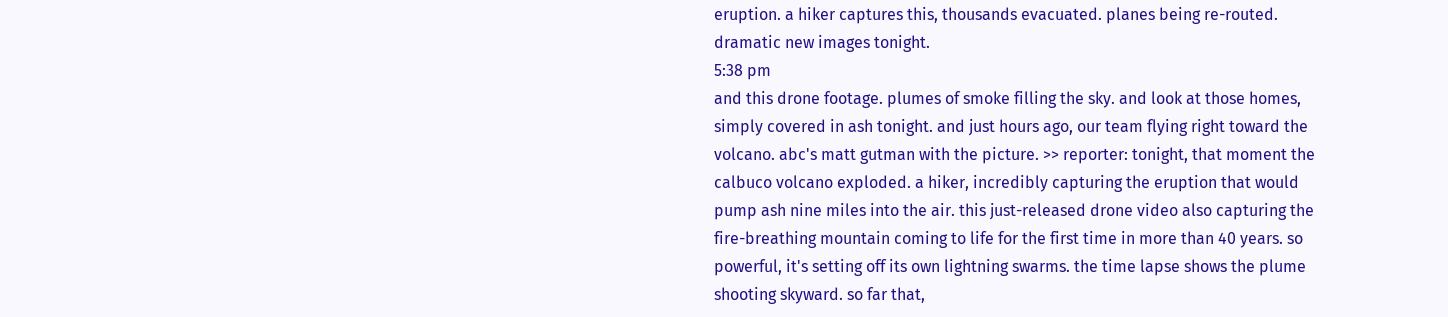eruption. a hiker captures this, thousands evacuated. planes being re-routed. dramatic new images tonight.
5:38 pm
and this drone footage. plumes of smoke filling the sky. and look at those homes, simply covered in ash tonight. and just hours ago, our team flying right toward the volcano. abc's matt gutman with the picture. >> reporter: tonight, that moment the calbuco volcano exploded. a hiker, incredibly capturing the eruption that would pump ash nine miles into the air. this just-released drone video also capturing the fire-breathing mountain coming to life for the first time in more than 40 years. so powerful, it's setting off its own lightning swarms. the time lapse shows the plume shooting skyward. so far that,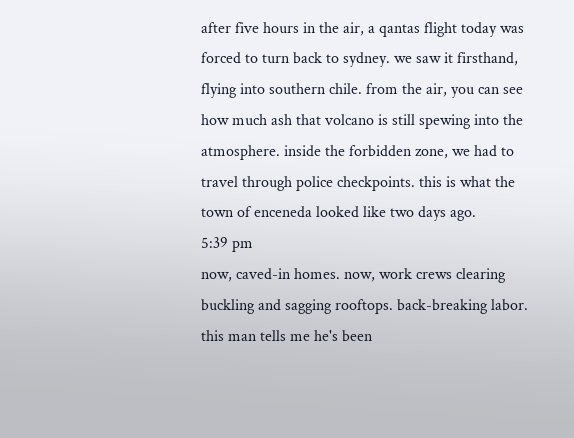after five hours in the air, a qantas flight today was forced to turn back to sydney. we saw it firsthand, flying into southern chile. from the air, you can see how much ash that volcano is still spewing into the atmosphere. inside the forbidden zone, we had to travel through police checkpoints. this is what the town of enceneda looked like two days ago.
5:39 pm
now, caved-in homes. now, work crews clearing buckling and sagging rooftops. back-breaking labor. this man tells me he's been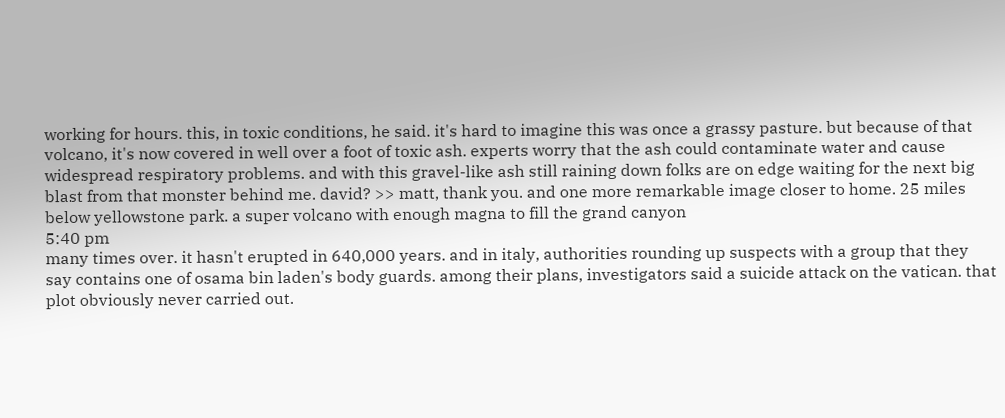working for hours. this, in toxic conditions, he said. it's hard to imagine this was once a grassy pasture. but because of that volcano, it's now covered in well over a foot of toxic ash. experts worry that the ash could contaminate water and cause widespread respiratory problems. and with this gravel-like ash still raining down folks are on edge waiting for the next big blast from that monster behind me. david? >> matt, thank you. and one more remarkable image closer to home. 25 miles below yellowstone park. a super volcano with enough magna to fill the grand canyon
5:40 pm
many times over. it hasn't erupted in 640,000 years. and in italy, authorities rounding up suspects with a group that they say contains one of osama bin laden's body guards. among their plans, investigators said a suicide attack on the vatican. that plot obviously never carried out.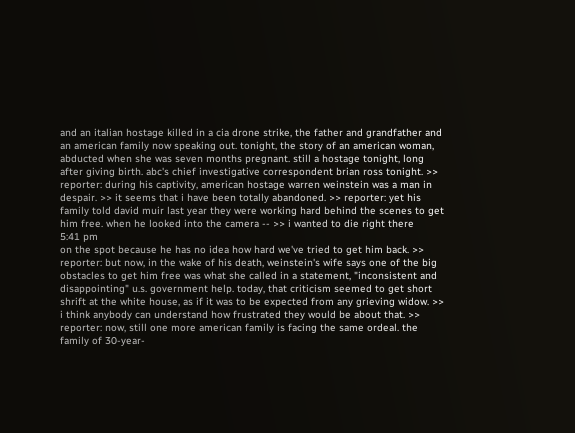and an italian hostage killed in a cia drone strike, the father and grandfather and an american family now speaking out. tonight, the story of an american woman, abducted when she was seven months pregnant. still a hostage tonight, long after giving birth. abc's chief investigative correspondent brian ross tonight. >> reporter: during his captivity, american hostage warren weinstein was a man in despair. >> it seems that i have been totally abandoned. >> reporter: yet his family told david muir last year they were working hard behind the scenes to get him free. when he looked into the camera -- >> i wanted to die right there
5:41 pm
on the spot because he has no idea how hard we've tried to get him back. >> reporter: but now, in the wake of his death, weinstein's wife says one of the big obstacles to get him free was what she called in a statement, "inconsistent and disappointing" u.s. government help. today, that criticism seemed to get short shrift at the white house, as if it was to be expected from any grieving widow. >> i think anybody can understand how frustrated they would be about that. >> reporter: now, still one more american family is facing the same ordeal. the family of 30-year-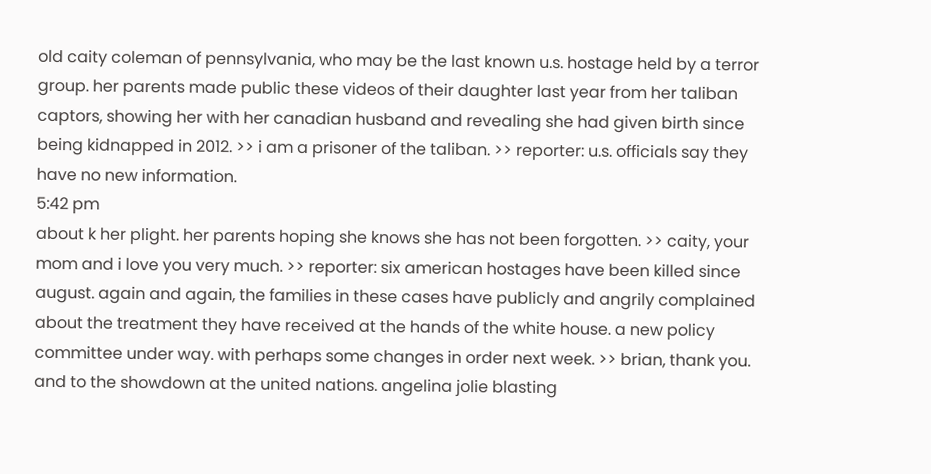old caity coleman of pennsylvania, who may be the last known u.s. hostage held by a terror group. her parents made public these videos of their daughter last year from her taliban captors, showing her with her canadian husband and revealing she had given birth since being kidnapped in 2012. >> i am a prisoner of the taliban. >> reporter: u.s. officials say they have no new information.
5:42 pm
about k her plight. her parents hoping she knows she has not been forgotten. >> caity, your mom and i love you very much. >> reporter: six american hostages have been killed since august. again and again, the families in these cases have publicly and angrily complained about the treatment they have received at the hands of the white house. a new policy committee under way. with perhaps some changes in order next week. >> brian, thank you. and to the showdown at the united nations. angelina jolie blasting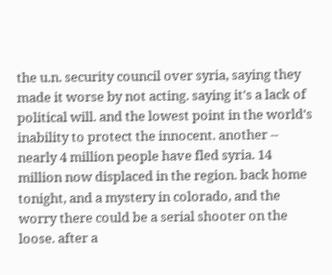the u.n. security council over syria, saying they made it worse by not acting. saying it's a lack of political will. and the lowest point in the world's inability to protect the innocent. another -- nearly 4 million people have fled syria. 14 million now displaced in the region. back home tonight, and a mystery in colorado, and the worry there could be a serial shooter on the loose. after a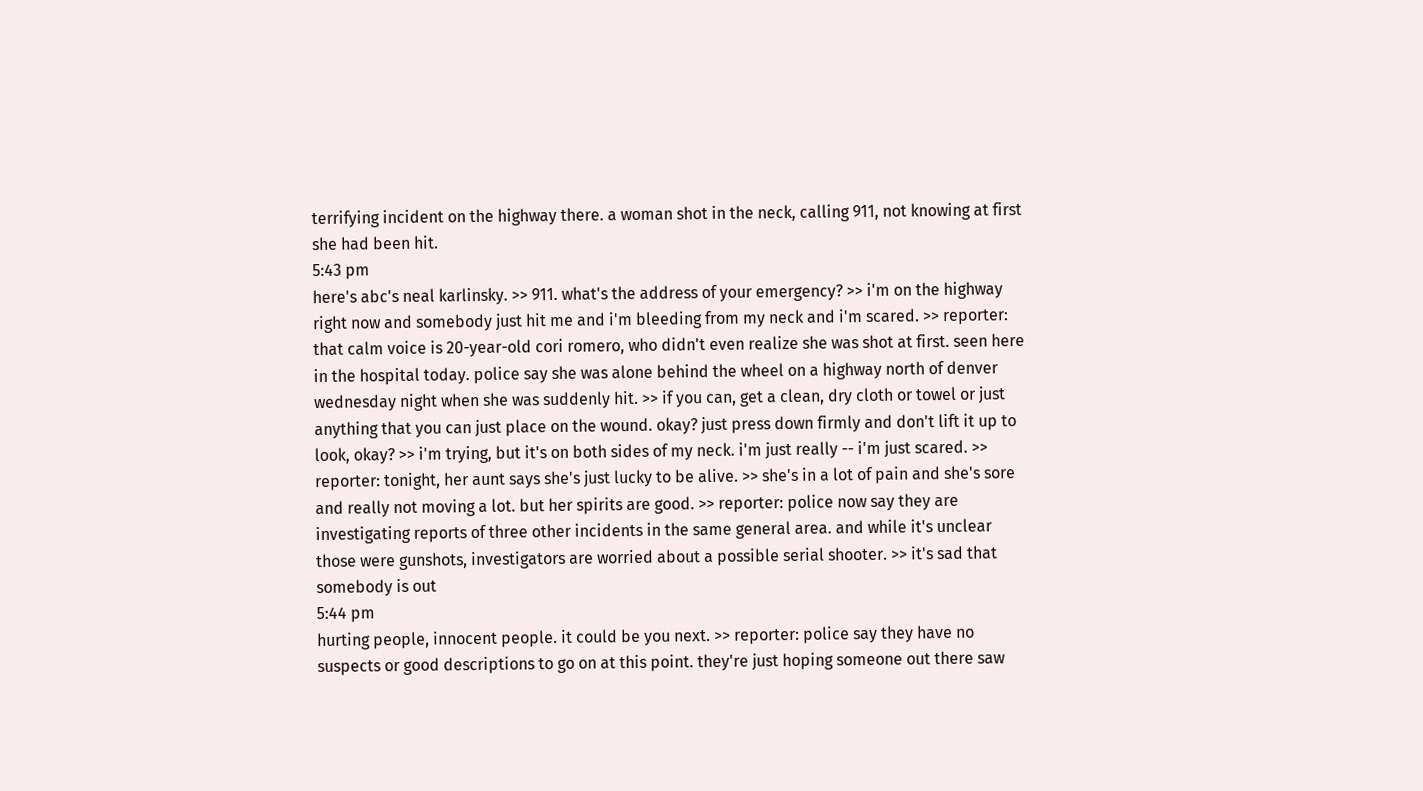terrifying incident on the highway there. a woman shot in the neck, calling 911, not knowing at first she had been hit.
5:43 pm
here's abc's neal karlinsky. >> 911. what's the address of your emergency? >> i'm on the highway right now and somebody just hit me and i'm bleeding from my neck and i'm scared. >> reporter: that calm voice is 20-year-old cori romero, who didn't even realize she was shot at first. seen here in the hospital today. police say she was alone behind the wheel on a highway north of denver wednesday night when she was suddenly hit. >> if you can, get a clean, dry cloth or towel or just anything that you can just place on the wound. okay? just press down firmly and don't lift it up to look, okay? >> i'm trying, but it's on both sides of my neck. i'm just really -- i'm just scared. >> reporter: tonight, her aunt says she's just lucky to be alive. >> she's in a lot of pain and she's sore and really not moving a lot. but her spirits are good. >> reporter: police now say they are investigating reports of three other incidents in the same general area. and while it's unclear those were gunshots, investigators are worried about a possible serial shooter. >> it's sad that somebody is out
5:44 pm
hurting people, innocent people. it could be you next. >> reporter: police say they have no suspects or good descriptions to go on at this point. they're just hoping someone out there saw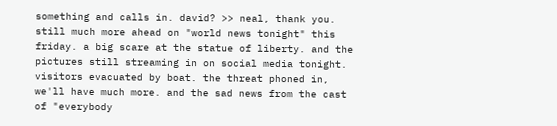something and calls in. david? >> neal, thank you. still much more ahead on "world news tonight" this friday. a big scare at the statue of liberty. and the pictures still streaming in on social media tonight. visitors evacuated by boat. the threat phoned in, we'll have much more. and the sad news from the cast of "everybody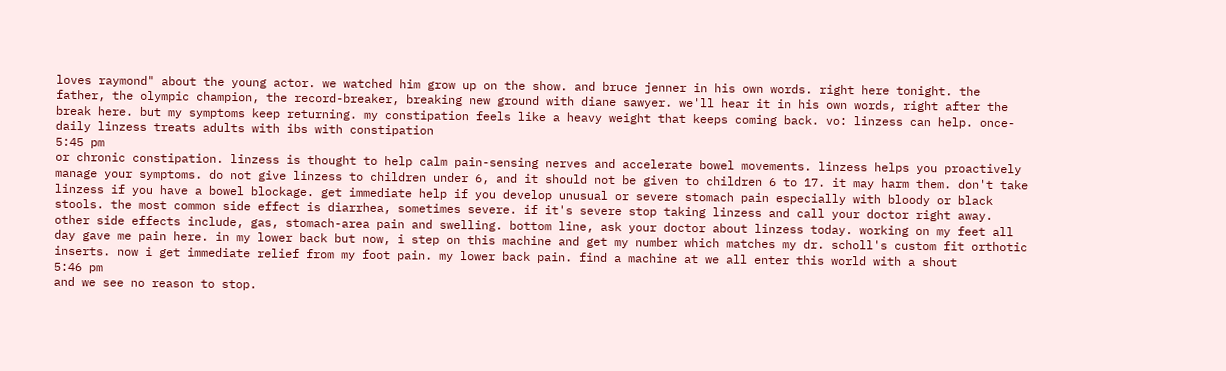loves raymond" about the young actor. we watched him grow up on the show. and bruce jenner in his own words. right here tonight. the father, the olympic champion, the record-breaker, breaking new ground with diane sawyer. we'll hear it in his own words, right after the break here. but my symptoms keep returning. my constipation feels like a heavy weight that keeps coming back. vo: linzess can help. once-daily linzess treats adults with ibs with constipation
5:45 pm
or chronic constipation. linzess is thought to help calm pain-sensing nerves and accelerate bowel movements. linzess helps you proactively manage your symptoms. do not give linzess to children under 6, and it should not be given to children 6 to 17. it may harm them. don't take linzess if you have a bowel blockage. get immediate help if you develop unusual or severe stomach pain especially with bloody or black stools. the most common side effect is diarrhea, sometimes severe. if it's severe stop taking linzess and call your doctor right away. other side effects include, gas, stomach-area pain and swelling. bottom line, ask your doctor about linzess today. working on my feet all day gave me pain here. in my lower back but now, i step on this machine and get my number which matches my dr. scholl's custom fit orthotic inserts. now i get immediate relief from my foot pain. my lower back pain. find a machine at we all enter this world with a shout
5:46 pm
and we see no reason to stop.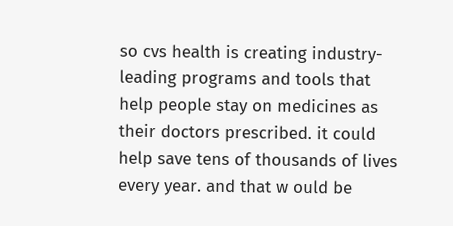so cvs health is creating industry-leading programs and tools that help people stay on medicines as their doctors prescribed. it could help save tens of thousands of lives every year. and that w ould be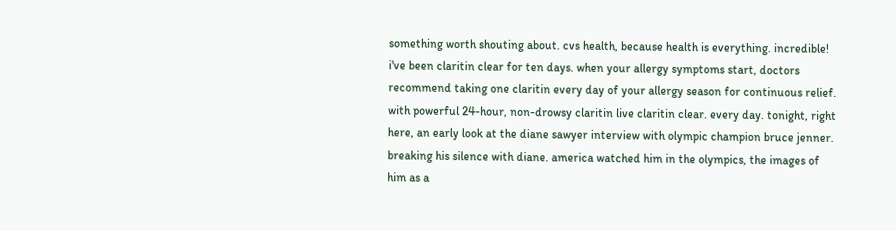something worth shouting about. cvs health, because health is everything. incredible! i've been claritin clear for ten days. when your allergy symptoms start, doctors recommend taking one claritin every day of your allergy season for continuous relief. with powerful 24-hour, non-drowsy claritin live claritin clear. every day. tonight, right here, an early look at the diane sawyer interview with olympic champion bruce jenner. breaking his silence with diane. america watched him in the olympics, the images of him as a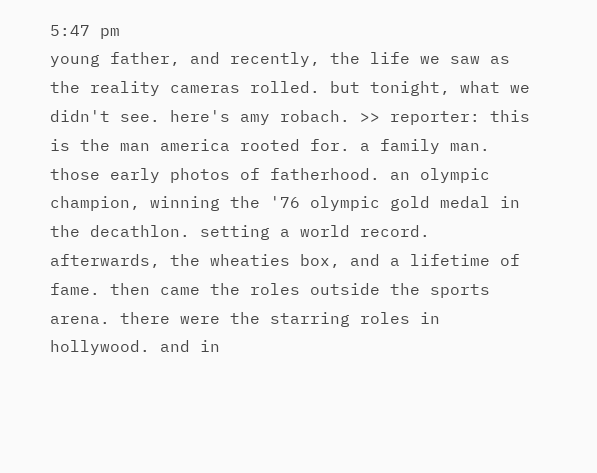5:47 pm
young father, and recently, the life we saw as the reality cameras rolled. but tonight, what we didn't see. here's amy robach. >> reporter: this is the man america rooted for. a family man. those early photos of fatherhood. an olympic champion, winning the '76 olympic gold medal in the decathlon. setting a world record. afterwards, the wheaties box, and a lifetime of fame. then came the roles outside the sports arena. there were the starring roles in hollywood. and in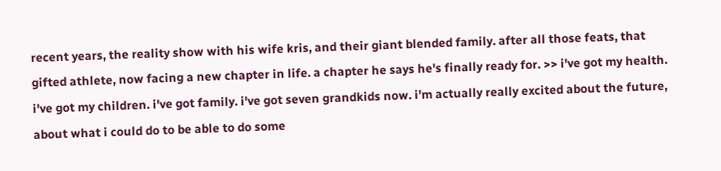recent years, the reality show with his wife kris, and their giant blended family. after all those feats, that gifted athlete, now facing a new chapter in life. a chapter he says he's finally ready for. >> i've got my health. i've got my children. i've got family. i've got seven grandkids now. i'm actually really excited about the future, about what i could do to be able to do some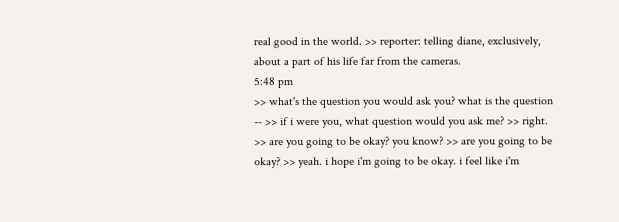real good in the world. >> reporter: telling diane, exclusively, about a part of his life far from the cameras.
5:48 pm
>> what's the question you would ask you? what is the question -- >> if i were you, what question would you ask me? >> right. >> are you going to be okay? you know? >> are you going to be okay? >> yeah. i hope i'm going to be okay. i feel like i'm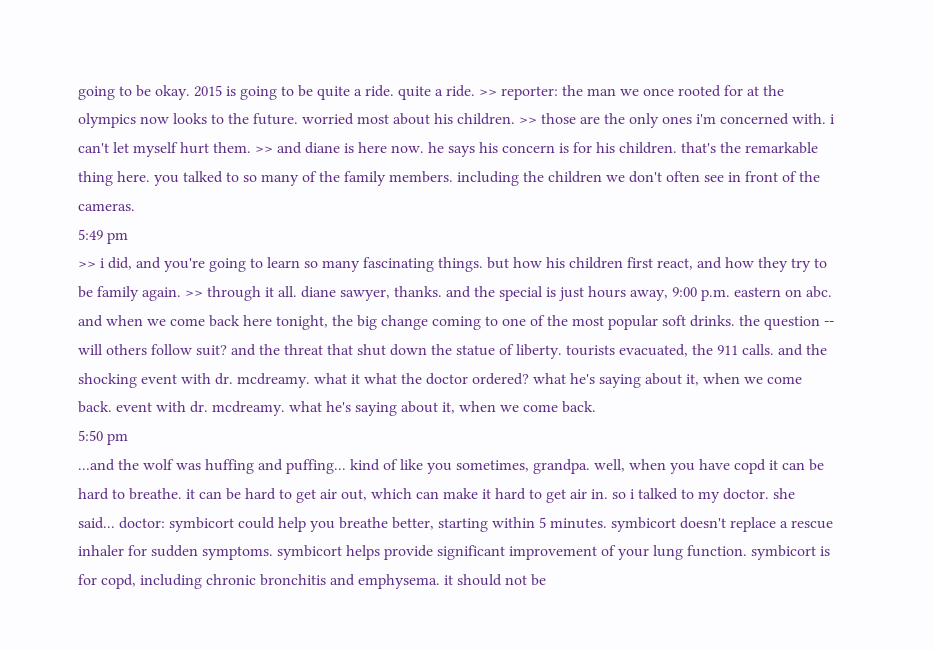going to be okay. 2015 is going to be quite a ride. quite a ride. >> reporter: the man we once rooted for at the olympics now looks to the future. worried most about his children. >> those are the only ones i'm concerned with. i can't let myself hurt them. >> and diane is here now. he says his concern is for his children. that's the remarkable thing here. you talked to so many of the family members. including the children we don't often see in front of the cameras.
5:49 pm
>> i did, and you're going to learn so many fascinating things. but how his children first react, and how they try to be family again. >> through it all. diane sawyer, thanks. and the special is just hours away, 9:00 p.m. eastern on abc. and when we come back here tonight, the big change coming to one of the most popular soft drinks. the question -- will others follow suit? and the threat that shut down the statue of liberty. tourists evacuated, the 911 calls. and the shocking event with dr. mcdreamy. what it what the doctor ordered? what he's saying about it, when we come back. event with dr. mcdreamy. what he's saying about it, when we come back.
5:50 pm
...and the wolf was huffing and puffing... kind of like you sometimes, grandpa. well, when you have copd it can be hard to breathe. it can be hard to get air out, which can make it hard to get air in. so i talked to my doctor. she said... doctor: symbicort could help you breathe better, starting within 5 minutes. symbicort doesn't replace a rescue inhaler for sudden symptoms. symbicort helps provide significant improvement of your lung function. symbicort is for copd, including chronic bronchitis and emphysema. it should not be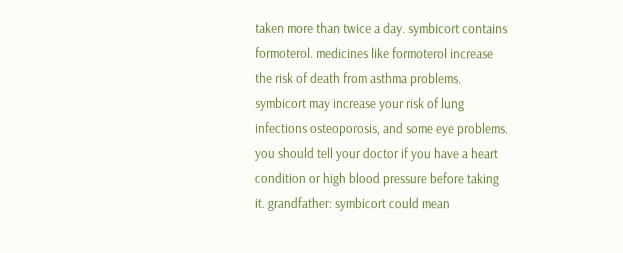taken more than twice a day. symbicort contains formoterol. medicines like formoterol increase the risk of death from asthma problems. symbicort may increase your risk of lung infections osteoporosis, and some eye problems. you should tell your doctor if you have a heart condition or high blood pressure before taking it. grandfather: symbicort could mean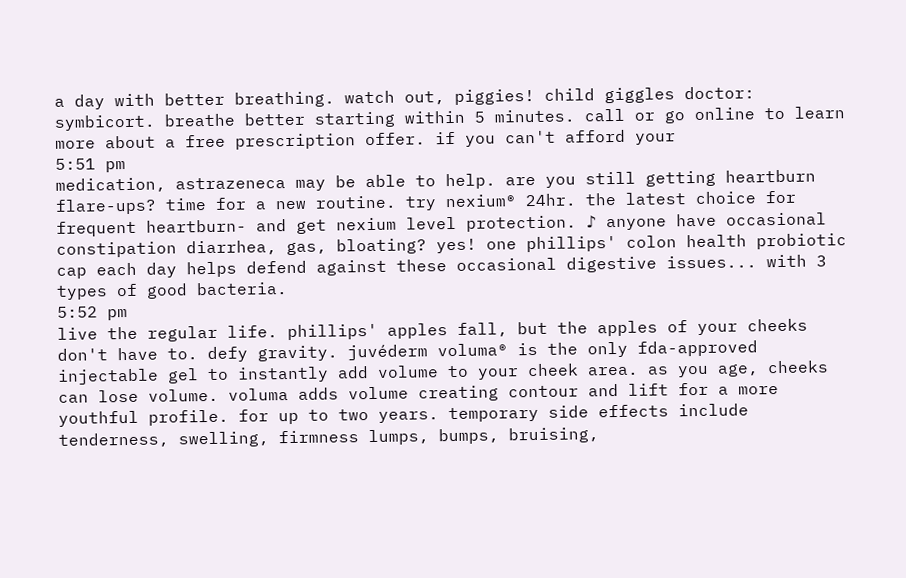a day with better breathing. watch out, piggies! child giggles doctor: symbicort. breathe better starting within 5 minutes. call or go online to learn more about a free prescription offer. if you can't afford your
5:51 pm
medication, astrazeneca may be able to help. are you still getting heartburn flare-ups? time for a new routine. try nexium® 24hr. the latest choice for frequent heartburn- and get nexium level protection. ♪ anyone have occasional constipation diarrhea, gas, bloating? yes! one phillips' colon health probiotic cap each day helps defend against these occasional digestive issues... with 3 types of good bacteria.
5:52 pm
live the regular life. phillips' apples fall, but the apples of your cheeks don't have to. defy gravity. juvéderm voluma® is the only fda-approved injectable gel to instantly add volume to your cheek area. as you age, cheeks can lose volume. voluma adds volume creating contour and lift for a more youthful profile. for up to two years. temporary side effects include tenderness, swelling, firmness lumps, bumps, bruising,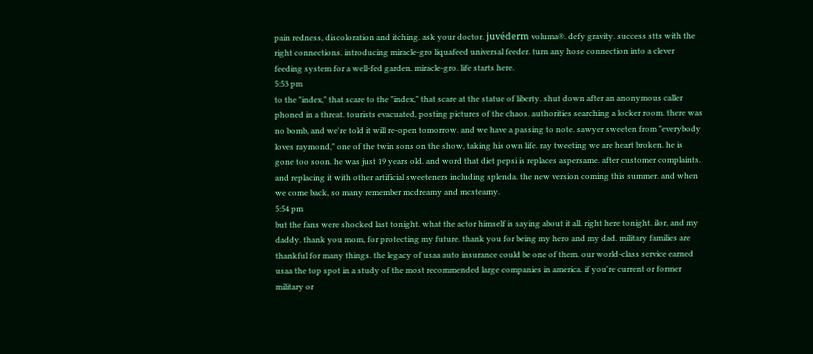pain redness, discoloration and itching. ask your doctor. juvéderm voluma®. defy gravity. success stts with the right connections. introducing miracle-gro liquafeed universal feeder. turn any hose connection into a clever feeding system for a well-fed garden. miracle-gro. life starts here.
5:53 pm
to the "index," that scare to the "index," that scare at the statue of liberty. shut down after an anonymous caller phoned in a threat. tourists evacuated, posting pictures of the chaos. authorities searching a locker room. there was no bomb, and we're told it will re-open tomorrow. and we have a passing to note. sawyer sweeten from "everybody loves raymond," one of the twin sons on the show, taking his own life. ray tweeting we are heart broken. he is gone too soon. he was just 19 years old. and word that diet pepsi is replaces aspersame. after customer complaints. and replacing it with other artificial sweeteners including splenda. the new version coming this summer. and when we come back, so many remember mcdreamy and mcsteamy.
5:54 pm
but the fans were shocked last tonight. what the actor himself is saying about it all. right here tonight. ilor, and my daddy. thank you mom, for protecting my future. thank you for being my hero and my dad. military families are thankful for many things. the legacy of usaa auto insurance could be one of them. our world-class service earned usaa the top spot in a study of the most recommended large companies in america. if you're current or former military or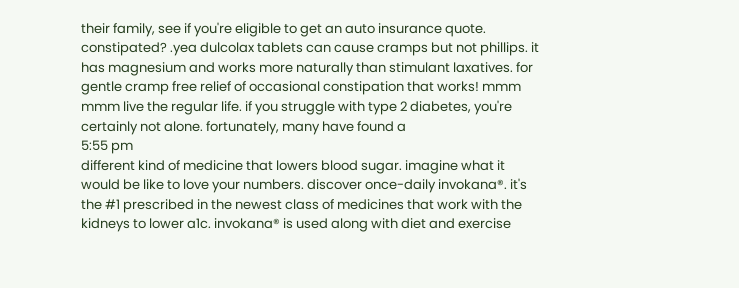their family, see if you're eligible to get an auto insurance quote. constipated? .yea dulcolax tablets can cause cramps but not phillips. it has magnesium and works more naturally than stimulant laxatives. for gentle cramp free relief of occasional constipation that works! mmm mmm live the regular life. if you struggle with type 2 diabetes, you're certainly not alone. fortunately, many have found a
5:55 pm
different kind of medicine that lowers blood sugar. imagine what it would be like to love your numbers. discover once-daily invokana®. it's the #1 prescribed in the newest class of medicines that work with the kidneys to lower a1c. invokana® is used along with diet and exercise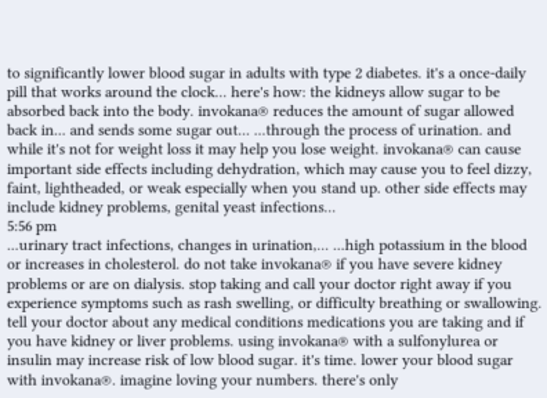to significantly lower blood sugar in adults with type 2 diabetes. it's a once-daily pill that works around the clock... here's how: the kidneys allow sugar to be absorbed back into the body. invokana® reduces the amount of sugar allowed back in... and sends some sugar out... ...through the process of urination. and while it's not for weight loss it may help you lose weight. invokana® can cause important side effects including dehydration, which may cause you to feel dizzy, faint, lightheaded, or weak especially when you stand up. other side effects may include kidney problems, genital yeast infections...
5:56 pm
...urinary tract infections, changes in urination,... ...high potassium in the blood or increases in cholesterol. do not take invokana® if you have severe kidney problems or are on dialysis. stop taking and call your doctor right away if you experience symptoms such as rash swelling, or difficulty breathing or swallowing. tell your doctor about any medical conditions medications you are taking and if you have kidney or liver problems. using invokana® with a sulfonylurea or insulin may increase risk of low blood sugar. it's time. lower your blood sugar with invokana®. imagine loving your numbers. there's only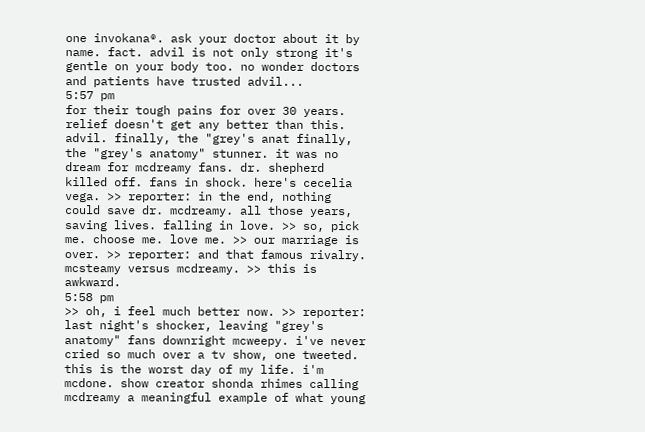one invokana®. ask your doctor about it by name. fact. advil is not only strong it's gentle on your body too. no wonder doctors and patients have trusted advil...
5:57 pm
for their tough pains for over 30 years. relief doesn't get any better than this. advil. finally, the "grey's anat finally, the "grey's anatomy" stunner. it was no dream for mcdreamy fans. dr. shepherd killed off. fans in shock. here's cecelia vega. >> reporter: in the end, nothing could save dr. mcdreamy. all those years, saving lives. falling in love. >> so, pick me. choose me. love me. >> our marriage is over. >> reporter: and that famous rivalry. mcsteamy versus mcdreamy. >> this is awkward.
5:58 pm
>> oh, i feel much better now. >> reporter: last night's shocker, leaving "grey's anatomy" fans downright mcweepy. i've never cried so much over a tv show, one tweeted. this is the worst day of my life. i'm mcdone. show creator shonda rhimes calling mcdreamy a meaningful example of what young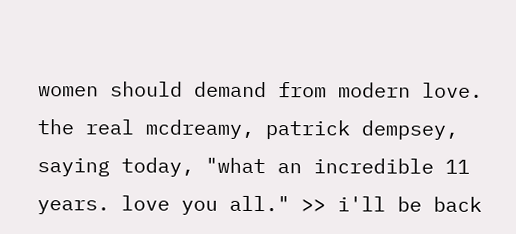women should demand from modern love. the real mcdreamy, patrick dempsey, saying today, "what an incredible 11 years. love you all." >> i'll be back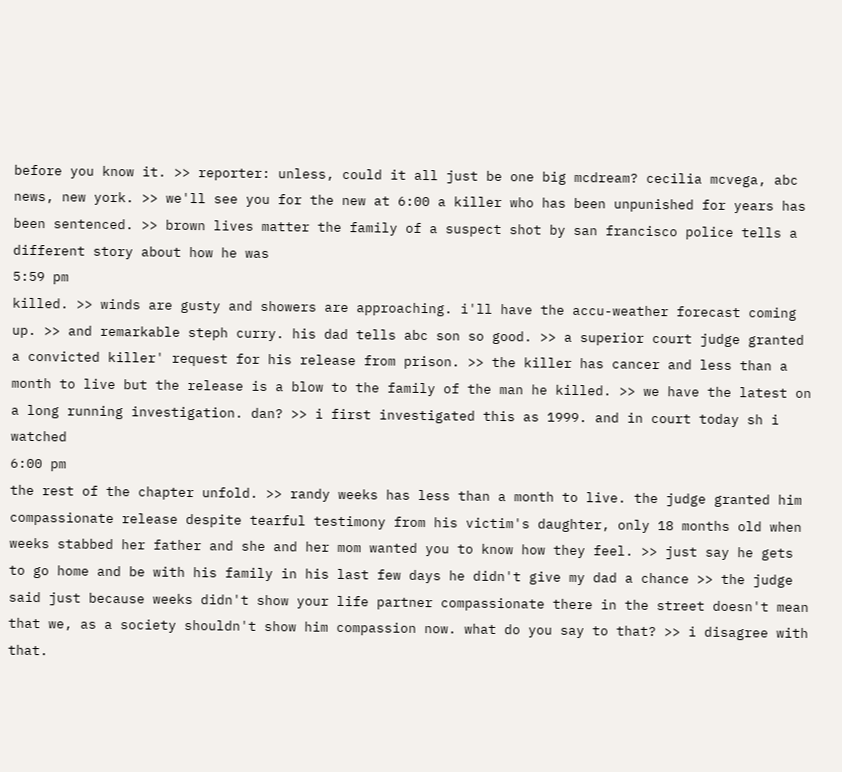before you know it. >> reporter: unless, could it all just be one big mcdream? cecilia mcvega, abc news, new york. >> we'll see you for the new at 6:00 a killer who has been unpunished for years has been sentenced. >> brown lives matter the family of a suspect shot by san francisco police tells a different story about how he was
5:59 pm
killed. >> winds are gusty and showers are approaching. i'll have the accu-weather forecast coming up. >> and remarkable steph curry. his dad tells abc son so good. >> a superior court judge granted a convicted killer' request for his release from prison. >> the killer has cancer and less than a month to live but the release is a blow to the family of the man he killed. >> we have the latest on a long running investigation. dan? >> i first investigated this as 1999. and in court today sh i watched
6:00 pm
the rest of the chapter unfold. >> randy weeks has less than a month to live. the judge granted him compassionate release despite tearful testimony from his victim's daughter, only 18 months old when weeks stabbed her father and she and her mom wanted you to know how they feel. >> just say he gets to go home and be with his family in his last few days he didn't give my dad a chance >> the judge said just because weeks didn't show your life partner compassionate there in the street doesn't mean that we, as a society shouldn't show him compassion now. what do you say to that? >> i disagree with that.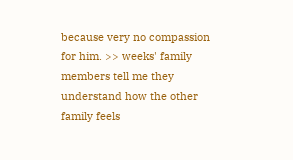because very no compassion for him. >> weeks' family members tell me they understand how the other family feels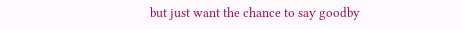but just want the chance to say goodby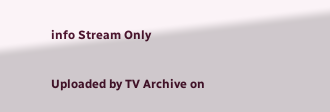info Stream Only

Uploaded by TV Archive on